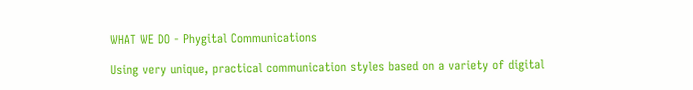WHAT WE DO - Phygital Communications

Using very unique, practical communication styles based on a variety of digital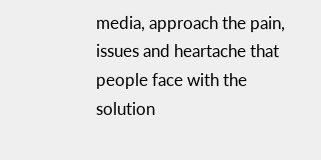media, approach the pain, issues and heartache that people face with the solution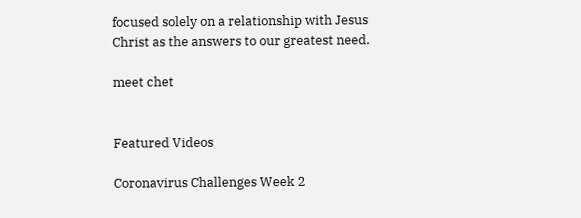focused solely on a relationship with Jesus Christ as the answers to our greatest need.

meet chet


Featured Videos

Coronavirus Challenges Week 2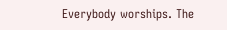Everybody worships. The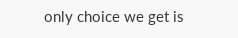only choice we get is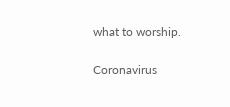what to worship.

Coronavirus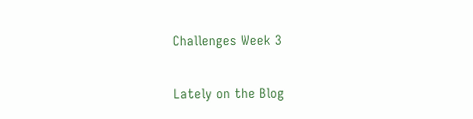Challenges Week 3

Lately on the Blog